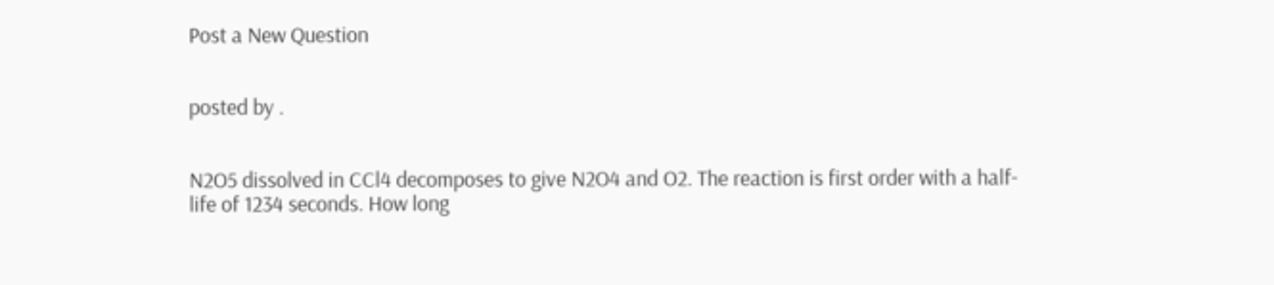Post a New Question


posted by .


N2O5 dissolved in CCl4 decomposes to give N2O4 and O2. The reaction is first order with a half-life of 1234 seconds. How long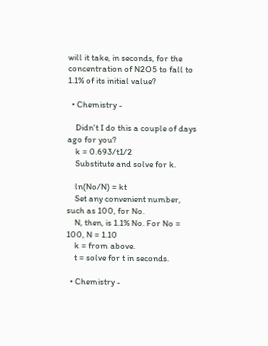will it take, in seconds, for the concentration of N2O5 to fall to 1.1% of its initial value?

  • Chemistry -

    Didn't I do this a couple of days ago for you?
    k = 0.693/t1/2
    Substitute and solve for k.

    ln(No/N) = kt
    Set any convenient number, such as 100, for No.
    N, then, is 1.1% No. For No = 100, N = 1.10
    k = from above.
    t = solve for t in seconds.

  • Chemistry -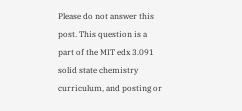Please do not answer this post. This question is a part of the MIT edx 3.091 solid state chemistry curriculum, and posting or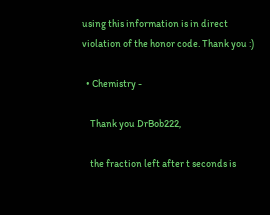using this information is in direct violation of the honor code. Thank you :)

  • Chemistry -

    Thank you DrBob222,

    the fraction left after t seconds is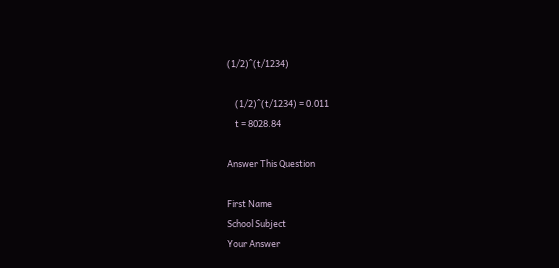(1/2)^(t/1234)

    (1/2)^(t/1234) = 0.011
    t = 8028.84

Answer This Question

First Name
School Subject
Your Answer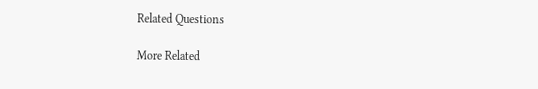Related Questions

More Related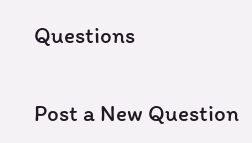Questions

Post a New Question